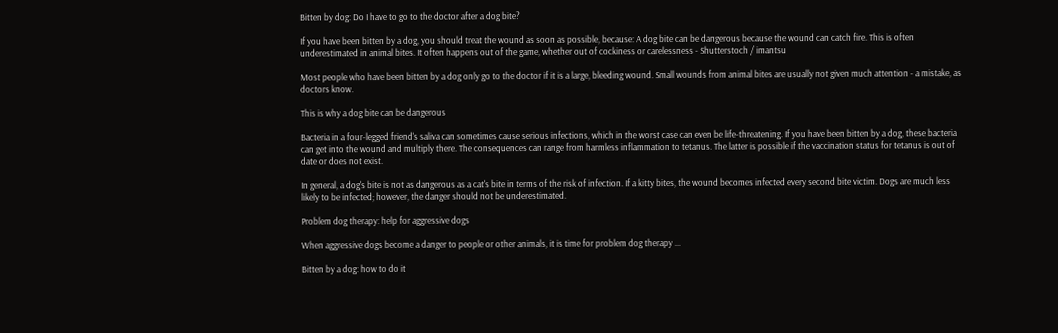Bitten by dog: Do I have to go to the doctor after a dog bite?

If you have been bitten by a dog, you should treat the wound as soon as possible, because: A dog bite can be dangerous because the wound can catch fire. This is often underestimated in animal bites. It often happens out of the game, whether out of cockiness or carelessness - Shutterstoch / imantsu

Most people who have been bitten by a dog only go to the doctor if it is a large, bleeding wound. Small wounds from animal bites are usually not given much attention - a mistake, as doctors know.

This is why a dog bite can be dangerous

Bacteria in a four-legged friend's saliva can sometimes cause serious infections, which in the worst case can even be life-threatening. If you have been bitten by a dog, these bacteria can get into the wound and multiply there. The consequences can range from harmless inflammation to tetanus. The latter is possible if the vaccination status for tetanus is out of date or does not exist.

In general, a dog's bite is not as dangerous as a cat's bite in terms of the risk of infection. If a kitty bites, the wound becomes infected every second bite victim. Dogs are much less likely to be infected; however, the danger should not be underestimated.

Problem dog therapy: help for aggressive dogs

When aggressive dogs become a danger to people or other animals, it is time for problem dog therapy ...

Bitten by a dog: how to do it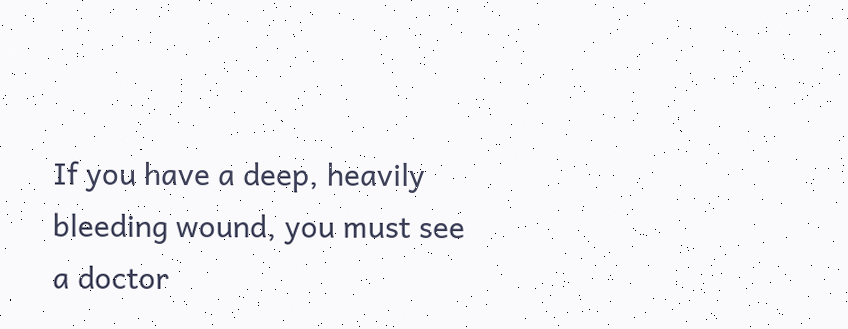If you have a deep, heavily bleeding wound, you must see a doctor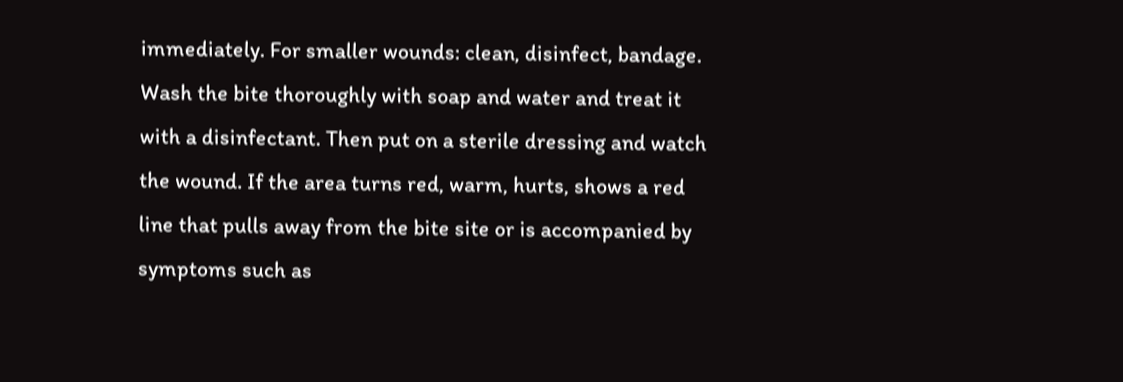immediately. For smaller wounds: clean, disinfect, bandage. Wash the bite thoroughly with soap and water and treat it with a disinfectant. Then put on a sterile dressing and watch the wound. If the area turns red, warm, hurts, shows a red line that pulls away from the bite site or is accompanied by symptoms such as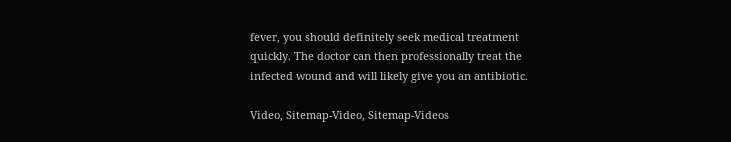fever, you should definitely seek medical treatment quickly. The doctor can then professionally treat the infected wound and will likely give you an antibiotic.

Video, Sitemap-Video, Sitemap-Videos